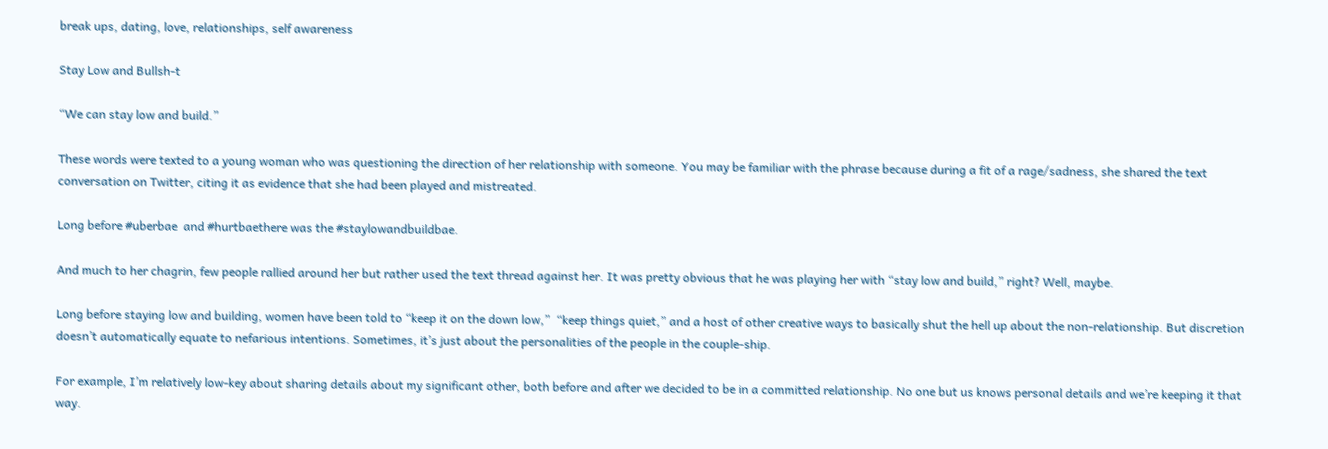break ups, dating, love, relationships, self awareness

Stay Low and Bullsh-t

“We can stay low and build.”

These words were texted to a young woman who was questioning the direction of her relationship with someone. You may be familiar with the phrase because during a fit of a rage/sadness, she shared the text conversation on Twitter, citing it as evidence that she had been played and mistreated.

Long before #uberbae  and #hurtbaethere was the #staylowandbuildbae.

And much to her chagrin, few people rallied around her but rather used the text thread against her. It was pretty obvious that he was playing her with “stay low and build,” right? Well, maybe.

Long before staying low and building, women have been told to “keep it on the down low,”  “keep things quiet,” and a host of other creative ways to basically shut the hell up about the non-relationship. But discretion doesn’t automatically equate to nefarious intentions. Sometimes, it’s just about the personalities of the people in the couple-ship.

For example, I’m relatively low-key about sharing details about my significant other, both before and after we decided to be in a committed relationship. No one but us knows personal details and we’re keeping it that way.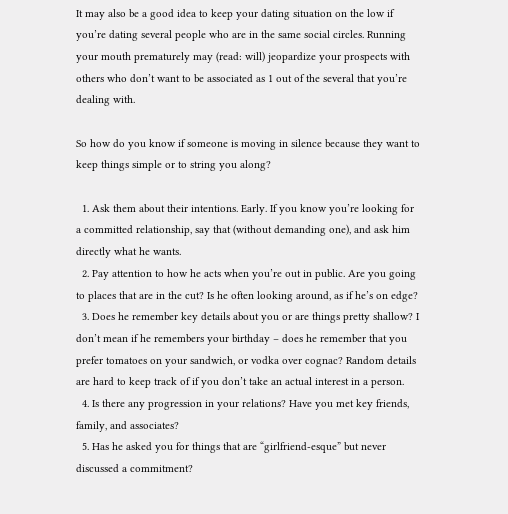It may also be a good idea to keep your dating situation on the low if you’re dating several people who are in the same social circles. Running your mouth prematurely may (read: will) jeopardize your prospects with others who don’t want to be associated as 1 out of the several that you’re dealing with.

So how do you know if someone is moving in silence because they want to keep things simple or to string you along?

  1. Ask them about their intentions. Early. If you know you’re looking for a committed relationship, say that (without demanding one), and ask him directly what he wants.
  2. Pay attention to how he acts when you’re out in public. Are you going to places that are in the cut? Is he often looking around, as if he’s on edge?
  3. Does he remember key details about you or are things pretty shallow? I don’t mean if he remembers your birthday – does he remember that you prefer tomatoes on your sandwich, or vodka over cognac? Random details are hard to keep track of if you don’t take an actual interest in a person.
  4. Is there any progression in your relations? Have you met key friends, family, and associates?
  5. Has he asked you for things that are “girlfriend-esque” but never discussed a commitment?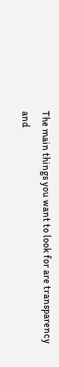The main things you want to look for are transparency and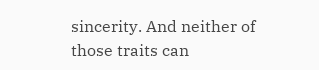sincerity. And neither of those traits can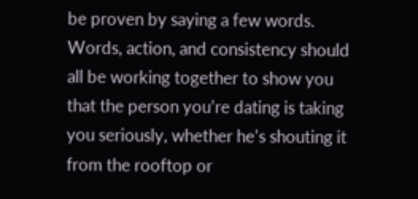be proven by saying a few words. Words, action, and consistency should all be working together to show you that the person you’re dating is taking you seriously, whether he’s shouting it from the rooftop or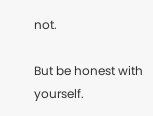not.

But be honest with yourself.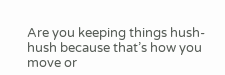Are you keeping things hush-hush because that’s how you move or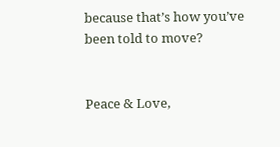because that’s how you’ve been told to move?


Peace & Love,